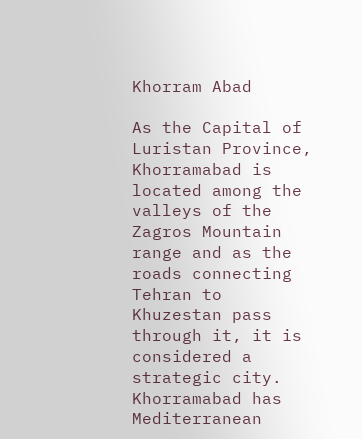Khorram Abad

As the Capital of Luristan Province, Khorramabad is located among the valleys of the Zagros Mountain range and as the roads connecting Tehran to Khuzestan pass through it, it is considered a strategic city. Khorramabad has Mediterranean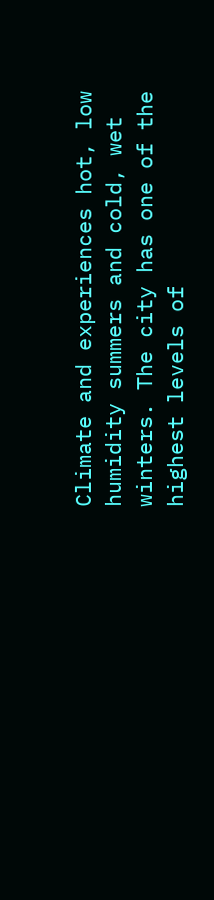Climate and experiences hot, low humidity summers and cold, wet winters. The city has one of the highest levels of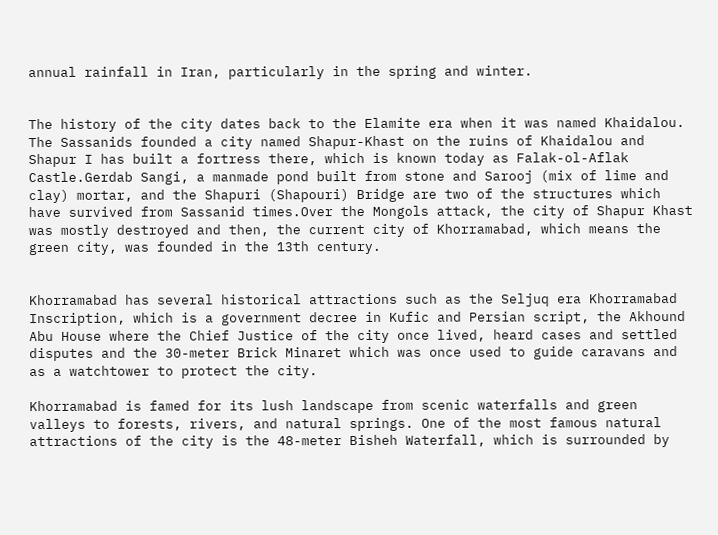annual rainfall in Iran, particularly in the spring and winter.


The history of the city dates back to the Elamite era when it was named Khaidalou. The Sassanids founded a city named Shapur-Khast on the ruins of Khaidalou and Shapur I has built a fortress there, which is known today as Falak-ol-Aflak Castle.Gerdab Sangi, a manmade pond built from stone and Sarooj (mix of lime and clay) mortar, and the Shapuri (Shapouri) Bridge are two of the structures which have survived from Sassanid times.Over the Mongols attack, the city of Shapur Khast was mostly destroyed and then, the current city of Khorramabad, which means the green city, was founded in the 13th century.


Khorramabad has several historical attractions such as the Seljuq era Khorramabad Inscription, which is a government decree in Kufic and Persian script, the Akhound Abu House where the Chief Justice of the city once lived, heard cases and settled disputes and the 30-meter Brick Minaret which was once used to guide caravans and as a watchtower to protect the city.

Khorramabad is famed for its lush landscape from scenic waterfalls and green valleys to forests, rivers, and natural springs. One of the most famous natural attractions of the city is the 48-meter Bisheh Waterfall, which is surrounded by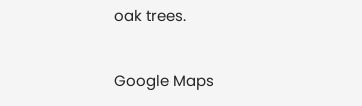oak trees.

Google Maps